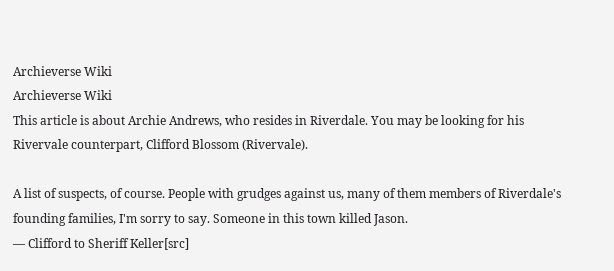Archieverse Wiki
Archieverse Wiki
This article is about Archie Andrews, who resides in Riverdale. You may be looking for his Rivervale counterpart, Clifford Blossom (Rivervale).

A list of suspects, of course. People with grudges against us, many of them members of Riverdale's founding families, I'm sorry to say. Someone in this town killed Jason.
— Clifford to Sheriff Keller[src]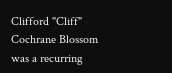Clifford "Cliff" Cochrane Blossom was a recurring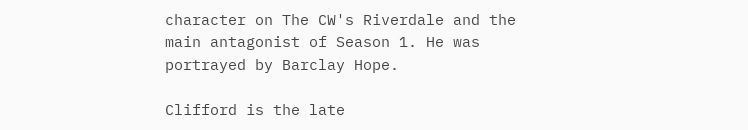character on The CW's Riverdale and the main antagonist of Season 1. He was portrayed by Barclay Hope.

Clifford is the late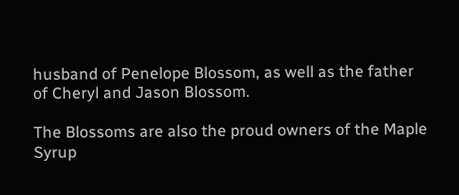husband of Penelope Blossom, as well as the father of Cheryl and Jason Blossom.

The Blossoms are also the proud owners of the Maple Syrup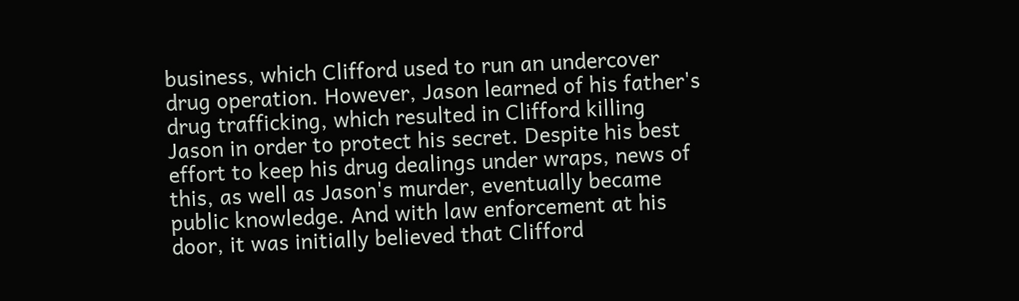business, which Clifford used to run an undercover drug operation. However, Jason learned of his father's drug trafficking, which resulted in Clifford killing Jason in order to protect his secret. Despite his best effort to keep his drug dealings under wraps, news of this, as well as Jason's murder, eventually became public knowledge. And with law enforcement at his door, it was initially believed that Clifford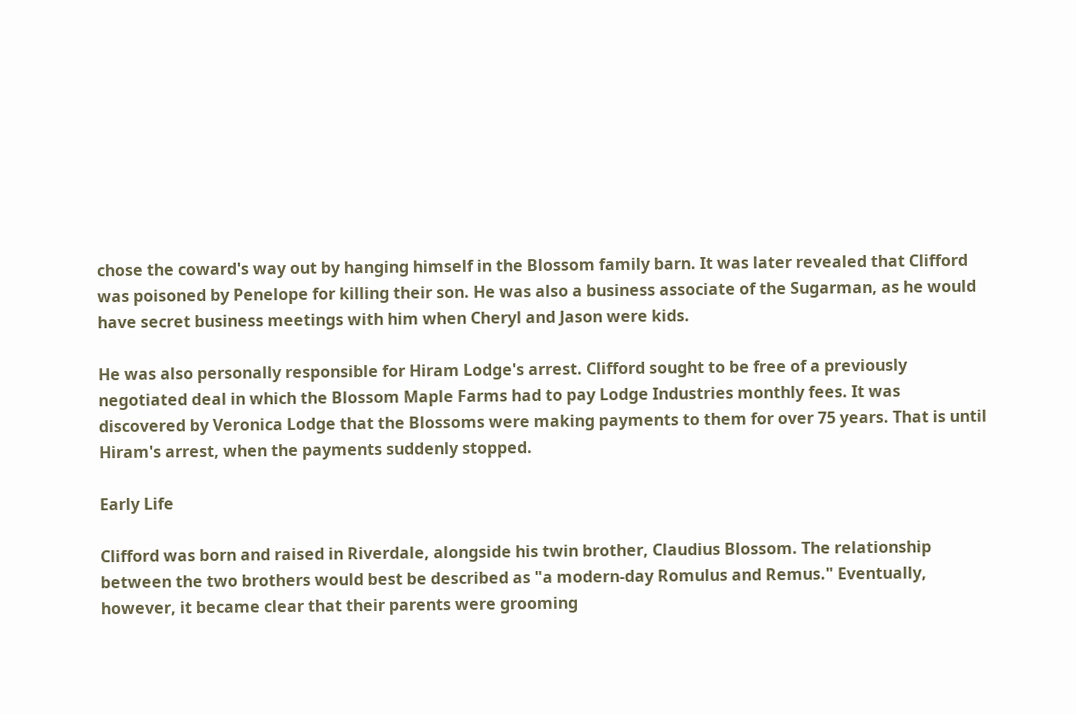chose the coward's way out by hanging himself in the Blossom family barn. It was later revealed that Clifford was poisoned by Penelope for killing their son. He was also a business associate of the Sugarman, as he would have secret business meetings with him when Cheryl and Jason were kids.

He was also personally responsible for Hiram Lodge's arrest. Clifford sought to be free of a previously negotiated deal in which the Blossom Maple Farms had to pay Lodge Industries monthly fees. It was discovered by Veronica Lodge that the Blossoms were making payments to them for over 75 years. That is until Hiram's arrest, when the payments suddenly stopped.

Early Life

Clifford was born and raised in Riverdale, alongside his twin brother, Claudius Blossom. The relationship between the two brothers would best be described as "a modern-day Romulus and Remus." Eventually, however, it became clear that their parents were grooming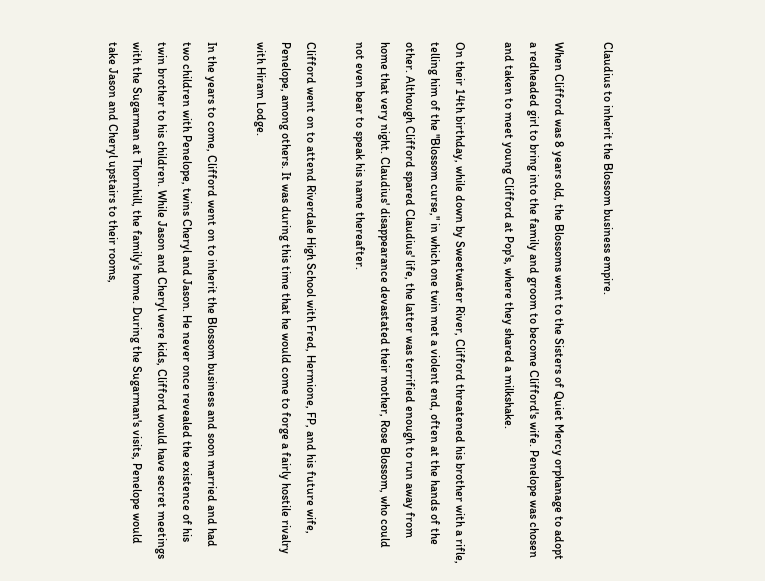Claudius to inherit the Blossom business empire.

When Clifford was 8 years old, the Blossoms went to the Sisters of Quiet Mercy orphanage to adopt a redheaded girl to bring into the family and groom to become Clifford's wife. Penelope was chosen and taken to meet young Clifford at Pop's, where they shared a milkshake.

On their 14th birthday, while down by Sweetwater River, Clifford threatened his brother with a rifle, telling him of the "Blossom curse," in which one twin met a violent end, often at the hands of the other. Although Clifford spared Claudius' life, the latter was terrified enough to run away from home that very night. Claudius' disappearance devastated their mother, Rose Blossom, who could not even bear to speak his name thereafter.

Clifford went on to attend Riverdale High School with Fred, Hermione, FP, and his future wife, Penelope, among others. It was during this time that he would come to forge a fairly hostile rivalry with Hiram Lodge.

In the years to come, Clifford went on to inherit the Blossom business and soon married and had two children with Penelope, twins Cheryl and Jason. He never once revealed the existence of his twin brother to his children. While Jason and Cheryl were kids, Clifford would have secret meetings with the Sugarman at Thornhill, the family's home. During the Sugarman's visits, Penelope would take Jason and Cheryl upstairs to their rooms,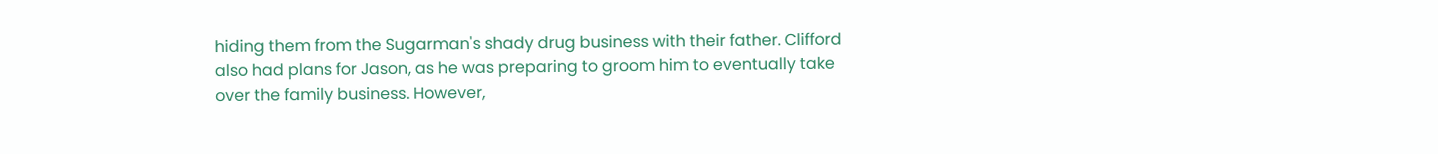hiding them from the Sugarman's shady drug business with their father. Clifford also had plans for Jason, as he was preparing to groom him to eventually take over the family business. However,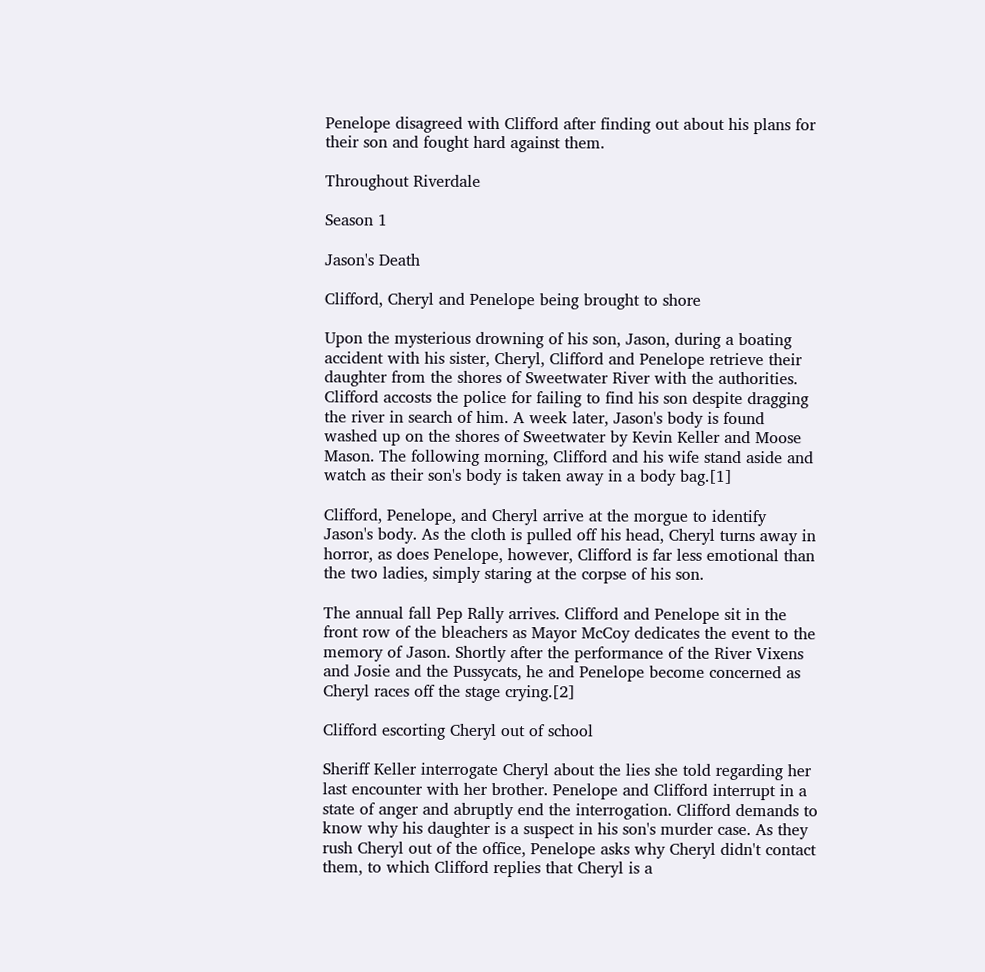Penelope disagreed with Clifford after finding out about his plans for their son and fought hard against them.

Throughout Riverdale

Season 1

Jason's Death

Clifford, Cheryl and Penelope being brought to shore

Upon the mysterious drowning of his son, Jason, during a boating accident with his sister, Cheryl, Clifford and Penelope retrieve their daughter from the shores of Sweetwater River with the authorities. Clifford accosts the police for failing to find his son despite dragging the river in search of him. A week later, Jason's body is found washed up on the shores of Sweetwater by Kevin Keller and Moose Mason. The following morning, Clifford and his wife stand aside and watch as their son's body is taken away in a body bag.[1]

Clifford, Penelope, and Cheryl arrive at the morgue to identify Jason's body. As the cloth is pulled off his head, Cheryl turns away in horror, as does Penelope, however, Clifford is far less emotional than the two ladies, simply staring at the corpse of his son.

The annual fall Pep Rally arrives. Clifford and Penelope sit in the front row of the bleachers as Mayor McCoy dedicates the event to the memory of Jason. Shortly after the performance of the River Vixens and Josie and the Pussycats, he and Penelope become concerned as Cheryl races off the stage crying.[2]

Clifford escorting Cheryl out of school

Sheriff Keller interrogate Cheryl about the lies she told regarding her last encounter with her brother. Penelope and Clifford interrupt in a state of anger and abruptly end the interrogation. Clifford demands to know why his daughter is a suspect in his son's murder case. As they rush Cheryl out of the office, Penelope asks why Cheryl didn't contact them, to which Clifford replies that Cheryl is a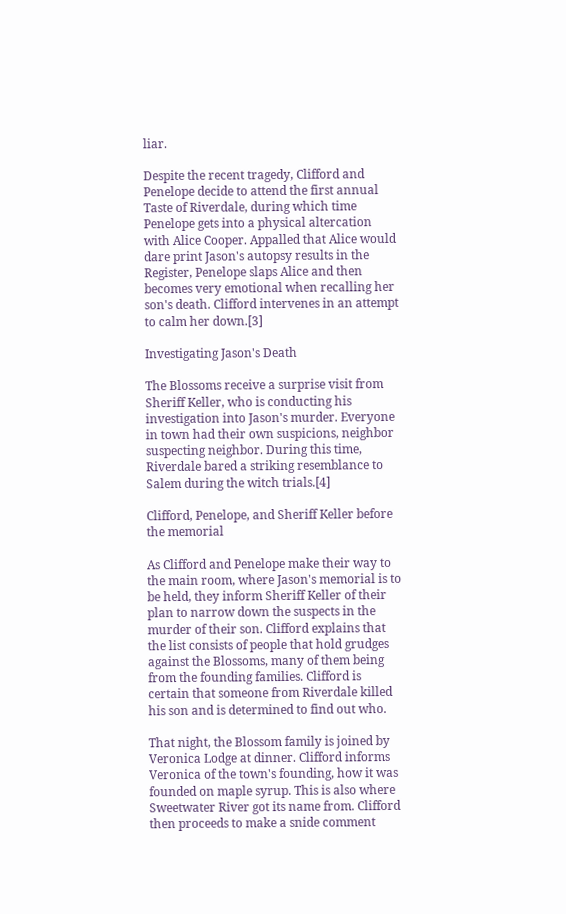liar.

Despite the recent tragedy, Clifford and Penelope decide to attend the first annual Taste of Riverdale, during which time Penelope gets into a physical altercation with Alice Cooper. Appalled that Alice would dare print Jason's autopsy results in the Register, Penelope slaps Alice and then becomes very emotional when recalling her son's death. Clifford intervenes in an attempt to calm her down.[3]

Investigating Jason's Death

The Blossoms receive a surprise visit from Sheriff Keller, who is conducting his investigation into Jason's murder. Everyone in town had their own suspicions, neighbor suspecting neighbor. During this time, Riverdale bared a striking resemblance to Salem during the witch trials.[4]

Clifford, Penelope, and Sheriff Keller before the memorial

As Clifford and Penelope make their way to the main room, where Jason's memorial is to be held, they inform Sheriff Keller of their plan to narrow down the suspects in the murder of their son. Clifford explains that the list consists of people that hold grudges against the Blossoms, many of them being from the founding families. Clifford is certain that someone from Riverdale killed his son and is determined to find out who.

That night, the Blossom family is joined by Veronica Lodge at dinner. Clifford informs Veronica of the town's founding, how it was founded on maple syrup. This is also where Sweetwater River got its name from. Clifford then proceeds to make a snide comment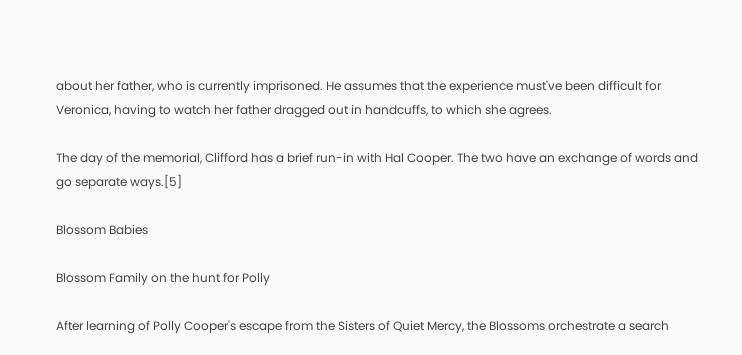about her father, who is currently imprisoned. He assumes that the experience must've been difficult for Veronica, having to watch her father dragged out in handcuffs, to which she agrees.

The day of the memorial, Clifford has a brief run-in with Hal Cooper. The two have an exchange of words and go separate ways.[5]

Blossom Babies

Blossom Family on the hunt for Polly

After learning of Polly Cooper's escape from the Sisters of Quiet Mercy, the Blossoms orchestrate a search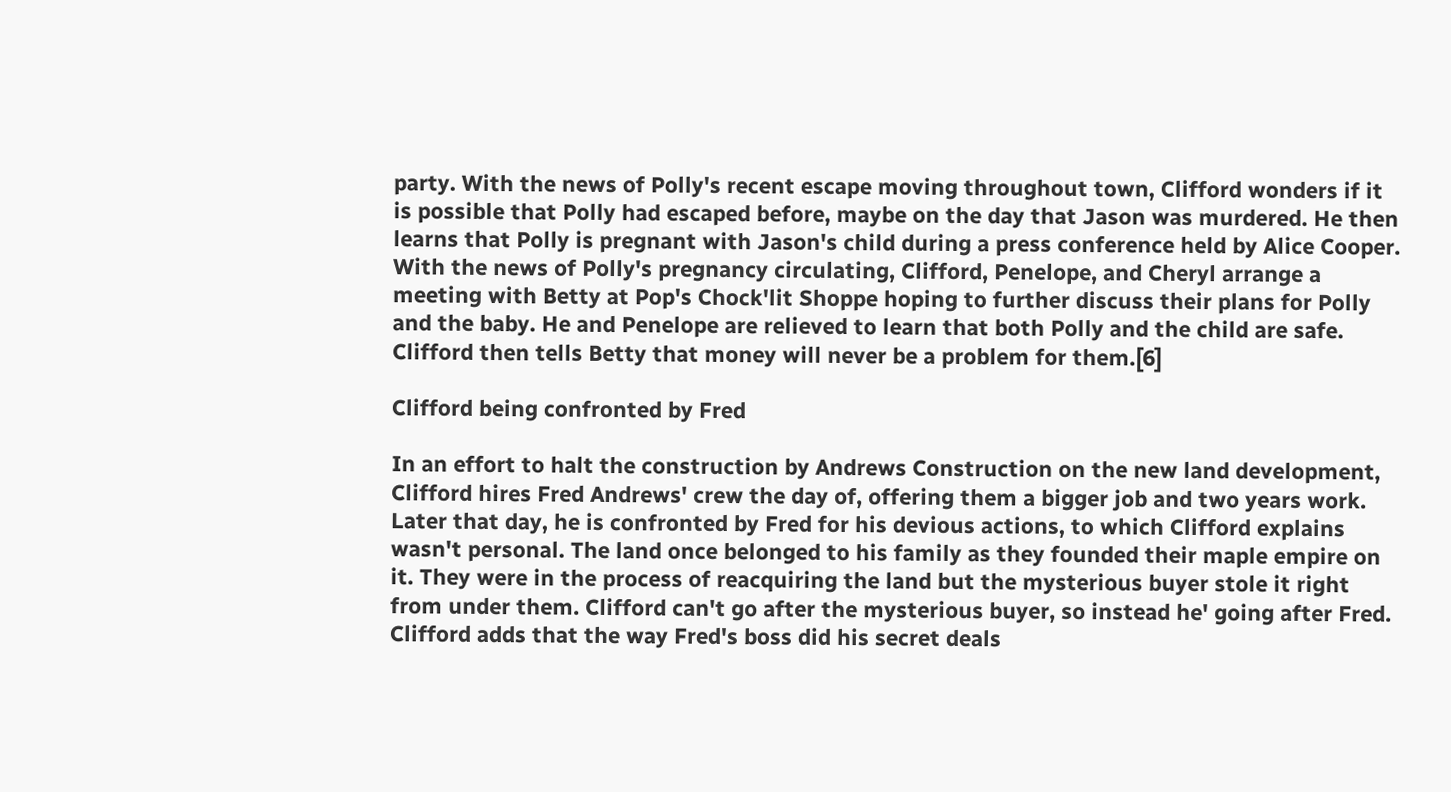party. With the news of Polly's recent escape moving throughout town, Clifford wonders if it is possible that Polly had escaped before, maybe on the day that Jason was murdered. He then learns that Polly is pregnant with Jason's child during a press conference held by Alice Cooper. With the news of Polly's pregnancy circulating, Clifford, Penelope, and Cheryl arrange a meeting with Betty at Pop's Chock'lit Shoppe hoping to further discuss their plans for Polly and the baby. He and Penelope are relieved to learn that both Polly and the child are safe. Clifford then tells Betty that money will never be a problem for them.[6]

Clifford being confronted by Fred

In an effort to halt the construction by Andrews Construction on the new land development, Clifford hires Fred Andrews' crew the day of, offering them a bigger job and two years work. Later that day, he is confronted by Fred for his devious actions, to which Clifford explains wasn't personal. The land once belonged to his family as they founded their maple empire on it. They were in the process of reacquiring the land but the mysterious buyer stole it right from under them. Clifford can't go after the mysterious buyer, so instead he' going after Fred. Clifford adds that the way Fred's boss did his secret deals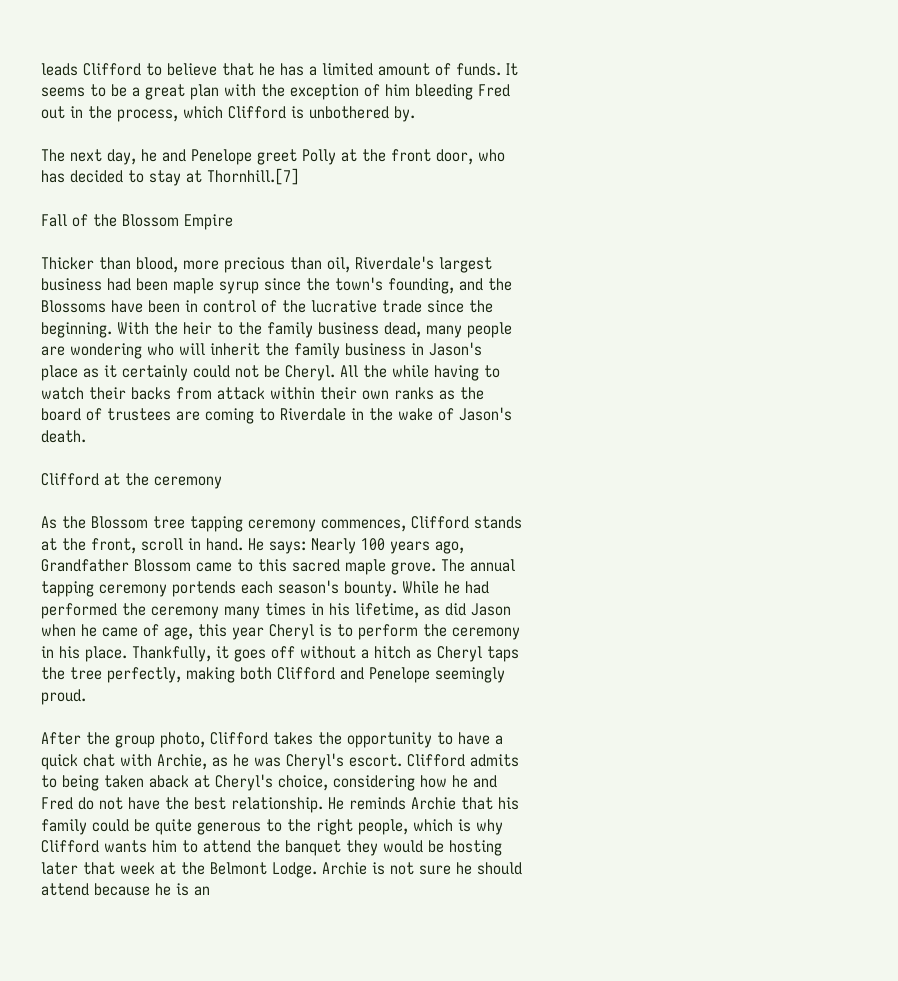leads Clifford to believe that he has a limited amount of funds. It seems to be a great plan with the exception of him bleeding Fred out in the process, which Clifford is unbothered by.

The next day, he and Penelope greet Polly at the front door, who has decided to stay at Thornhill.[7]

Fall of the Blossom Empire

Thicker than blood, more precious than oil, Riverdale's largest business had been maple syrup since the town's founding, and the Blossoms have been in control of the lucrative trade since the beginning. With the heir to the family business dead, many people are wondering who will inherit the family business in Jason's place as it certainly could not be Cheryl. All the while having to watch their backs from attack within their own ranks as the board of trustees are coming to Riverdale in the wake of Jason's death.

Clifford at the ceremony

As the Blossom tree tapping ceremony commences, Clifford stands at the front, scroll in hand. He says: Nearly 100 years ago, Grandfather Blossom came to this sacred maple grove. The annual tapping ceremony portends each season's bounty. While he had performed the ceremony many times in his lifetime, as did Jason when he came of age, this year Cheryl is to perform the ceremony in his place. Thankfully, it goes off without a hitch as Cheryl taps the tree perfectly, making both Clifford and Penelope seemingly proud.

After the group photo, Clifford takes the opportunity to have a quick chat with Archie, as he was Cheryl's escort. Clifford admits to being taken aback at Cheryl's choice, considering how he and Fred do not have the best relationship. He reminds Archie that his family could be quite generous to the right people, which is why Clifford wants him to attend the banquet they would be hosting later that week at the Belmont Lodge. Archie is not sure he should attend because he is an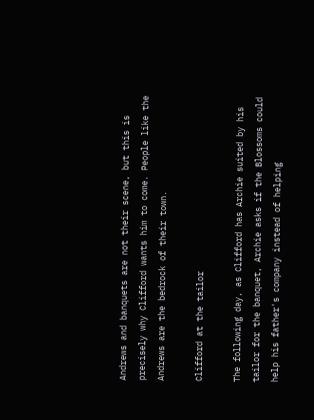Andrews and banquets are not their scene, but this is precisely why Clifford wants him to come. People like the Andrews are the bedrock of their town.

Clifford at the tailor

The following day, as Clifford has Archie suited by his tailor for the banquet, Archie asks if the Blossoms could help his father's company instead of helping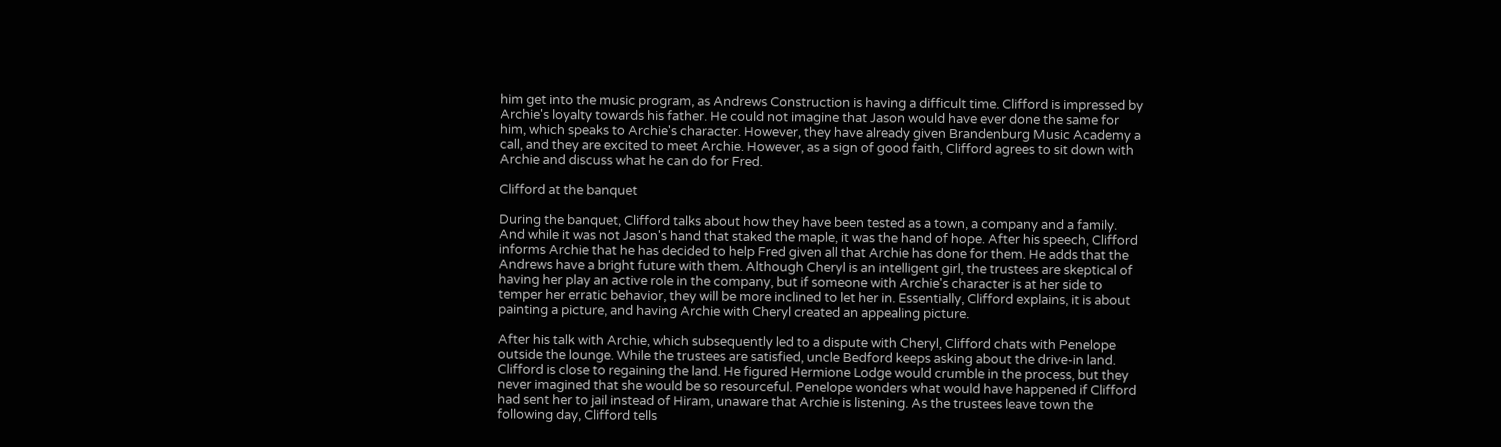him get into the music program, as Andrews Construction is having a difficult time. Clifford is impressed by Archie's loyalty towards his father. He could not imagine that Jason would have ever done the same for him, which speaks to Archie's character. However, they have already given Brandenburg Music Academy a call, and they are excited to meet Archie. However, as a sign of good faith, Clifford agrees to sit down with Archie and discuss what he can do for Fred.

Clifford at the banquet

During the banquet, Clifford talks about how they have been tested as a town, a company and a family. And while it was not Jason's hand that staked the maple, it was the hand of hope. After his speech, Clifford informs Archie that he has decided to help Fred given all that Archie has done for them. He adds that the Andrews have a bright future with them. Although Cheryl is an intelligent girl, the trustees are skeptical of having her play an active role in the company, but if someone with Archie's character is at her side to temper her erratic behavior, they will be more inclined to let her in. Essentially, Clifford explains, it is about painting a picture, and having Archie with Cheryl created an appealing picture.

After his talk with Archie, which subsequently led to a dispute with Cheryl, Clifford chats with Penelope outside the lounge. While the trustees are satisfied, uncle Bedford keeps asking about the drive-in land. Clifford is close to regaining the land. He figured Hermione Lodge would crumble in the process, but they never imagined that she would be so resourceful. Penelope wonders what would have happened if Clifford had sent her to jail instead of Hiram, unaware that Archie is listening. As the trustees leave town the following day, Clifford tells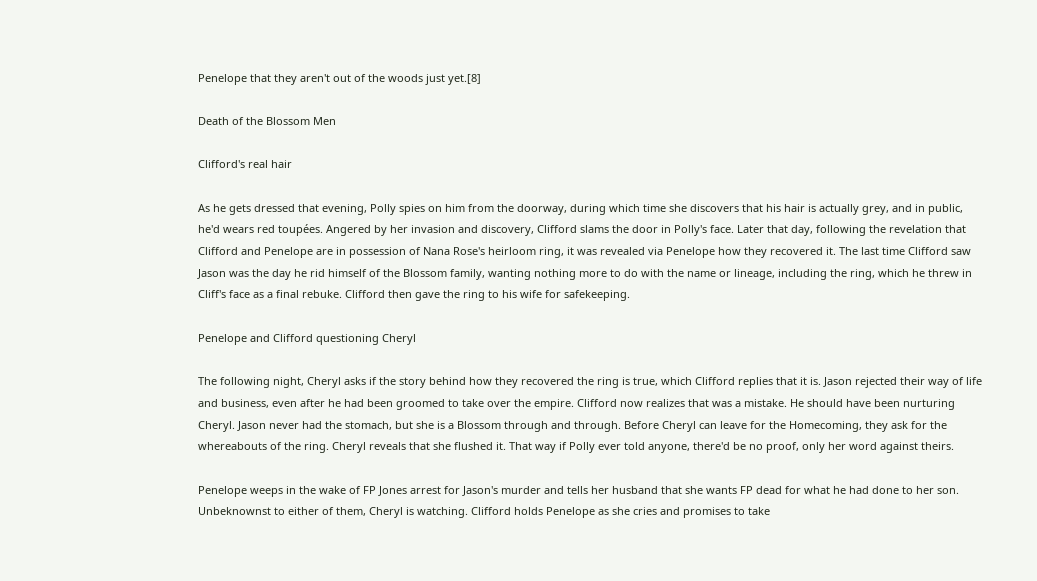Penelope that they aren't out of the woods just yet.[8]

Death of the Blossom Men

Clifford's real hair

As he gets dressed that evening, Polly spies on him from the doorway, during which time she discovers that his hair is actually grey, and in public, he'd wears red toupées. Angered by her invasion and discovery, Clifford slams the door in Polly's face. Later that day, following the revelation that Clifford and Penelope are in possession of Nana Rose's heirloom ring, it was revealed via Penelope how they recovered it. The last time Clifford saw Jason was the day he rid himself of the Blossom family, wanting nothing more to do with the name or lineage, including the ring, which he threw in Cliff's face as a final rebuke. Clifford then gave the ring to his wife for safekeeping.

Penelope and Clifford questioning Cheryl

The following night, Cheryl asks if the story behind how they recovered the ring is true, which Clifford replies that it is. Jason rejected their way of life and business, even after he had been groomed to take over the empire. Clifford now realizes that was a mistake. He should have been nurturing Cheryl. Jason never had the stomach, but she is a Blossom through and through. Before Cheryl can leave for the Homecoming, they ask for the whereabouts of the ring. Cheryl reveals that she flushed it. That way if Polly ever told anyone, there'd be no proof, only her word against theirs.

Penelope weeps in the wake of FP Jones arrest for Jason's murder and tells her husband that she wants FP dead for what he had done to her son. Unbeknownst to either of them, Cheryl is watching. Clifford holds Penelope as she cries and promises to take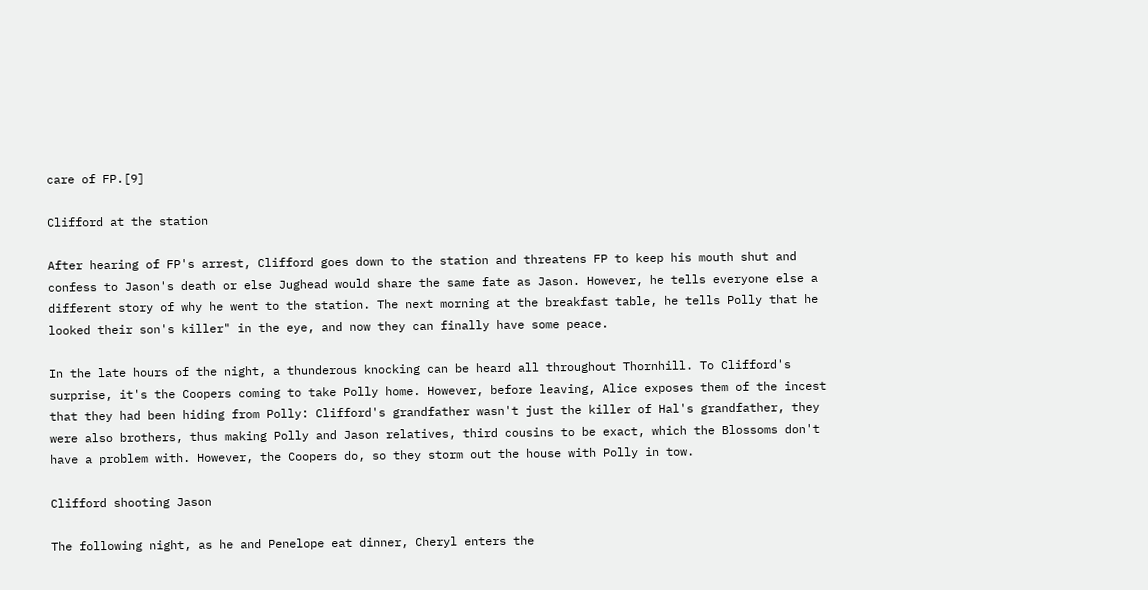care of FP.[9]

Clifford at the station

After hearing of FP's arrest, Clifford goes down to the station and threatens FP to keep his mouth shut and confess to Jason's death or else Jughead would share the same fate as Jason. However, he tells everyone else a different story of why he went to the station. The next morning at the breakfast table, he tells Polly that he looked their son's killer" in the eye, and now they can finally have some peace.

In the late hours of the night, a thunderous knocking can be heard all throughout Thornhill. To Clifford's surprise, it's the Coopers coming to take Polly home. However, before leaving, Alice exposes them of the incest that they had been hiding from Polly: Clifford's grandfather wasn't just the killer of Hal's grandfather, they were also brothers, thus making Polly and Jason relatives, third cousins to be exact, which the Blossoms don't have a problem with. However, the Coopers do, so they storm out the house with Polly in tow.

Clifford shooting Jason

The following night, as he and Penelope eat dinner, Cheryl enters the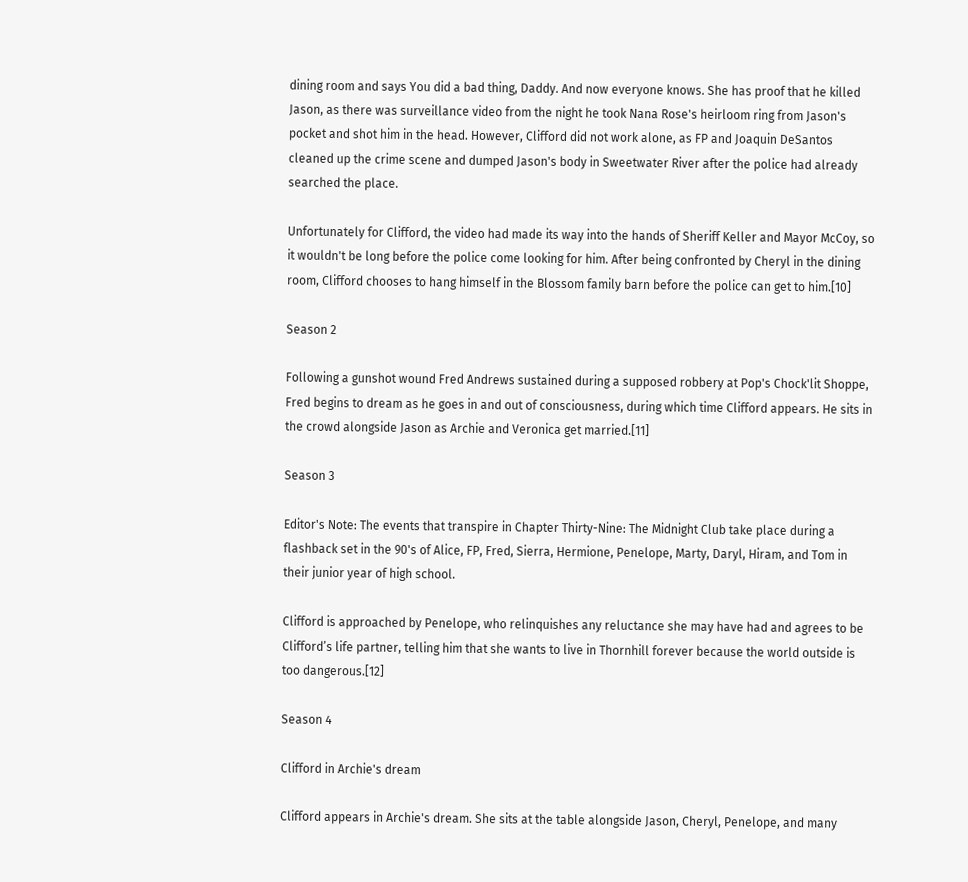dining room and says You did a bad thing, Daddy. And now everyone knows. She has proof that he killed Jason, as there was surveillance video from the night he took Nana Rose's heirloom ring from Jason's pocket and shot him in the head. However, Clifford did not work alone, as FP and Joaquin DeSantos cleaned up the crime scene and dumped Jason's body in Sweetwater River after the police had already searched the place.

Unfortunately for Clifford, the video had made its way into the hands of Sheriff Keller and Mayor McCoy, so it wouldn't be long before the police come looking for him. After being confronted by Cheryl in the dining room, Clifford chooses to hang himself in the Blossom family barn before the police can get to him.[10]

Season 2

Following a gunshot wound Fred Andrews sustained during a supposed robbery at Pop's Chock'lit Shoppe, Fred begins to dream as he goes in and out of consciousness, during which time Clifford appears. He sits in the crowd alongside Jason as Archie and Veronica get married.[11]

Season 3

Editor's Note: The events that transpire in Chapter Thirty-Nine: The Midnight Club take place during a flashback set in the 90's of Alice, FP, Fred, Sierra, Hermione, Penelope, Marty, Daryl, Hiram, and Tom in their junior year of high school.

Clifford is approached by Penelope, who relinquishes any reluctance she may have had and agrees to be Clifford’s life partner, telling him that she wants to live in Thornhill forever because the world outside is too dangerous.[12]

Season 4

Clifford in Archie's dream

Clifford appears in Archie's dream. She sits at the table alongside Jason, Cheryl, Penelope, and many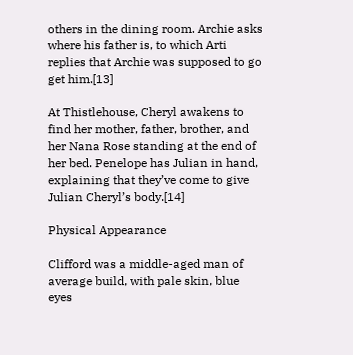others in the dining room. Archie asks where his father is, to which Arti replies that Archie was supposed to go get him.[13]

At Thistlehouse, Cheryl awakens to find her mother, father, brother, and her Nana Rose standing at the end of her bed. Penelope has Julian in hand, explaining that they’ve come to give Julian Cheryl’s body.[14]

Physical Appearance

Clifford was a middle-aged man of average build, with pale skin, blue eyes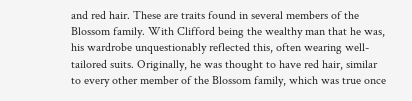and red hair. These are traits found in several members of the Blossom family. With Clifford being the wealthy man that he was, his wardrobe unquestionably reflected this, often wearing well-tailored suits. Originally, he was thought to have red hair, similar to every other member of the Blossom family, which was true once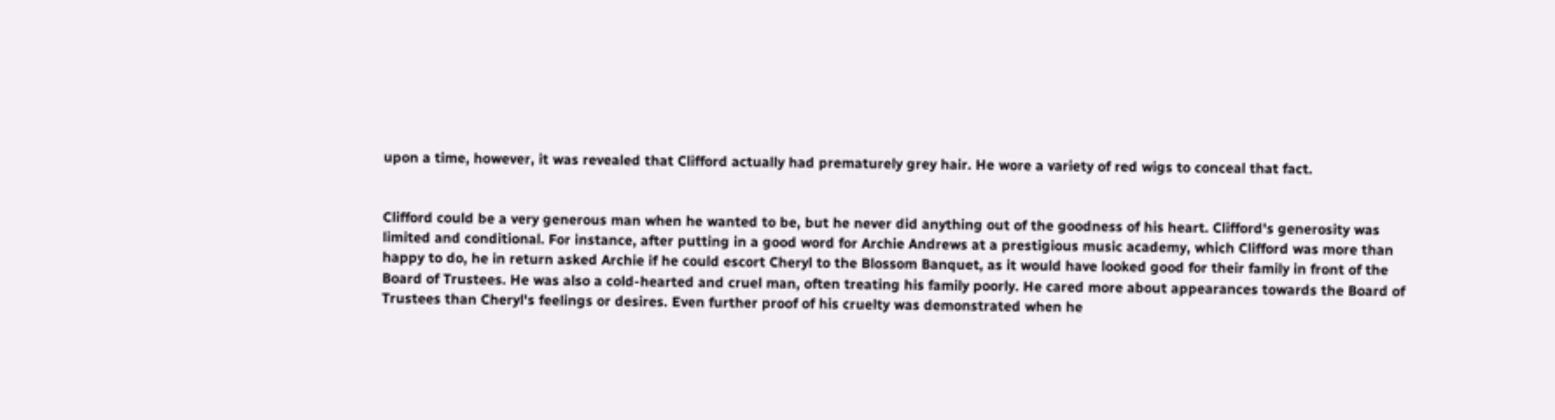upon a time, however, it was revealed that Clifford actually had prematurely grey hair. He wore a variety of red wigs to conceal that fact.


Clifford could be a very generous man when he wanted to be, but he never did anything out of the goodness of his heart. Clifford's generosity was limited and conditional. For instance, after putting in a good word for Archie Andrews at a prestigious music academy, which Clifford was more than happy to do, he in return asked Archie if he could escort Cheryl to the Blossom Banquet, as it would have looked good for their family in front of the Board of Trustees. He was also a cold-hearted and cruel man, often treating his family poorly. He cared more about appearances towards the Board of Trustees than Cheryl's feelings or desires. Even further proof of his cruelty was demonstrated when he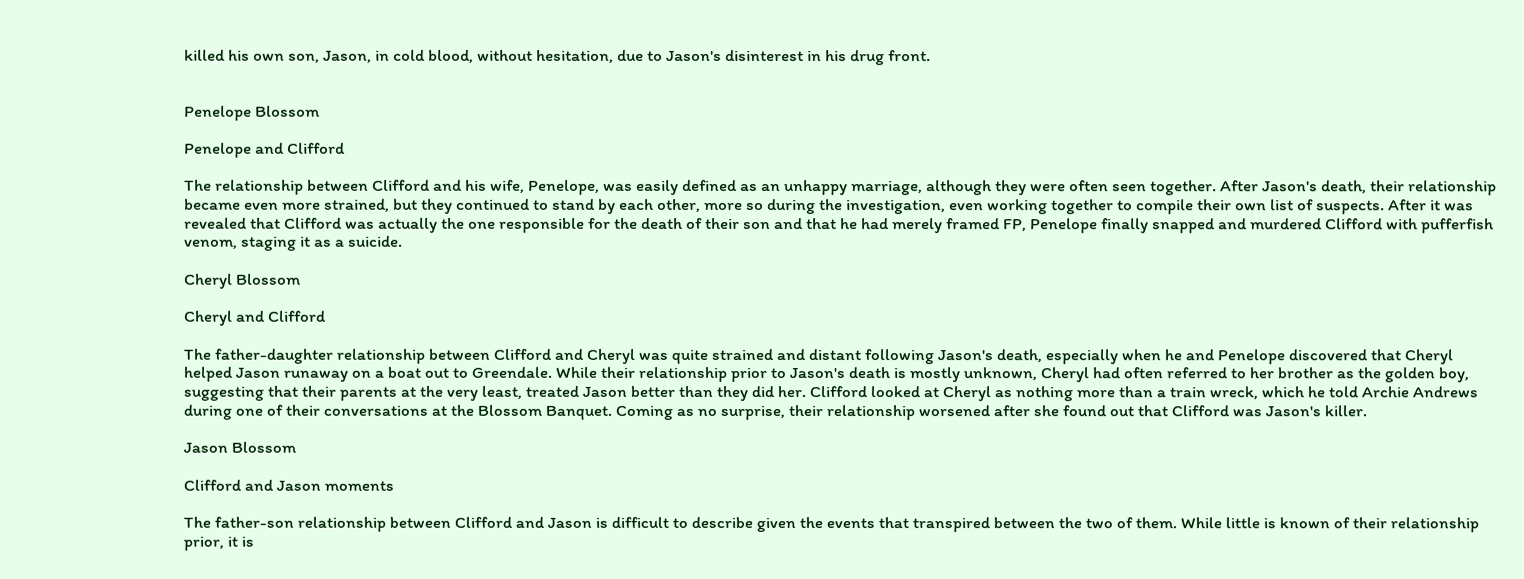killed his own son, Jason, in cold blood, without hesitation, due to Jason's disinterest in his drug front.


Penelope Blossom

Penelope and Clifford

The relationship between Clifford and his wife, Penelope, was easily defined as an unhappy marriage, although they were often seen together. After Jason's death, their relationship became even more strained, but they continued to stand by each other, more so during the investigation, even working together to compile their own list of suspects. After it was revealed that Clifford was actually the one responsible for the death of their son and that he had merely framed FP, Penelope finally snapped and murdered Clifford with pufferfish venom, staging it as a suicide.

Cheryl Blossom

Cheryl and Clifford

The father-daughter relationship between Clifford and Cheryl was quite strained and distant following Jason's death, especially when he and Penelope discovered that Cheryl helped Jason runaway on a boat out to Greendale. While their relationship prior to Jason's death is mostly unknown, Cheryl had often referred to her brother as the golden boy, suggesting that their parents at the very least, treated Jason better than they did her. Clifford looked at Cheryl as nothing more than a train wreck, which he told Archie Andrews during one of their conversations at the Blossom Banquet. Coming as no surprise, their relationship worsened after she found out that Clifford was Jason's killer.

Jason Blossom

Clifford and Jason moments

The father-son relationship between Clifford and Jason is difficult to describe given the events that transpired between the two of them. While little is known of their relationship prior, it is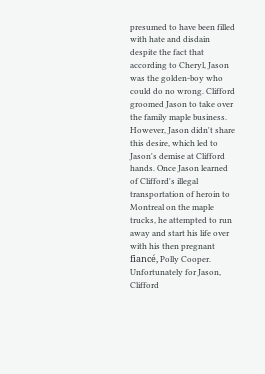presumed to have been filled with hate and disdain despite the fact that according to Cheryl, Jason was the golden-boy who could do no wrong. Clifford groomed Jason to take over the family maple business. However, Jason didn't share this desire, which led to Jason's demise at Clifford hands. Once Jason learned of Clifford's illegal transportation of heroin to Montreal on the maple trucks, he attempted to run away and start his life over with his then pregnant fiancé, Polly Cooper. Unfortunately for Jason, Clifford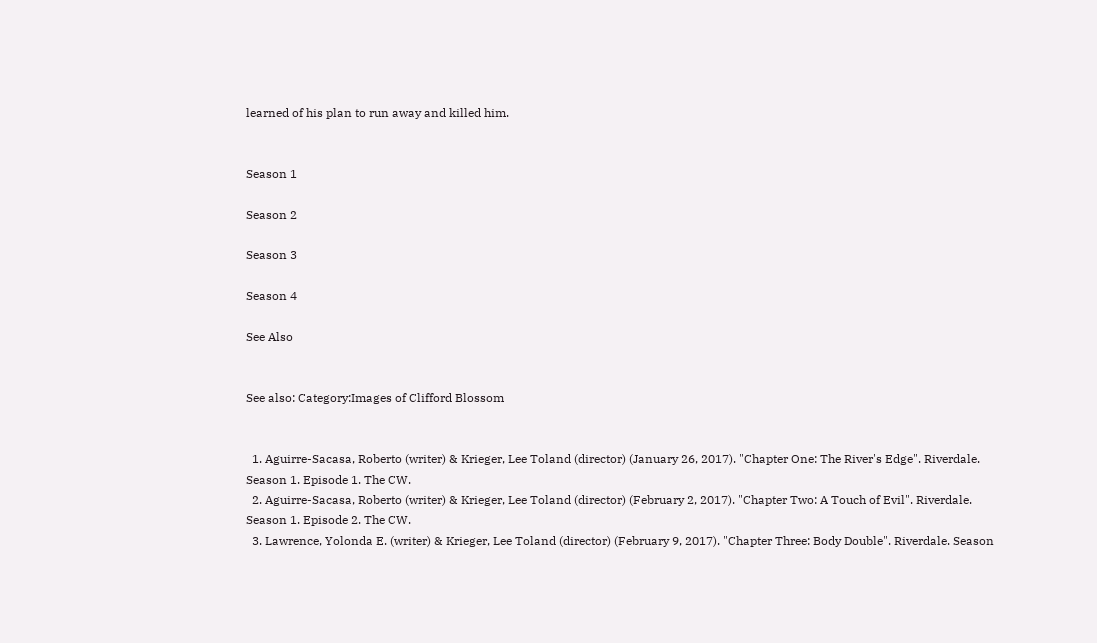learned of his plan to run away and killed him.


Season 1

Season 2

Season 3

Season 4

See Also


See also: Category:Images of Clifford Blossom


  1. Aguirre-Sacasa, Roberto (writer) & Krieger, Lee Toland (director) (January 26, 2017). "Chapter One: The River's Edge". Riverdale. Season 1. Episode 1. The CW.
  2. Aguirre-Sacasa, Roberto (writer) & Krieger, Lee Toland (director) (February 2, 2017). "Chapter Two: A Touch of Evil". Riverdale. Season 1. Episode 2. The CW.
  3. Lawrence, Yolonda E. (writer) & Krieger, Lee Toland (director) (February 9, 2017). "Chapter Three: Body Double". Riverdale. Season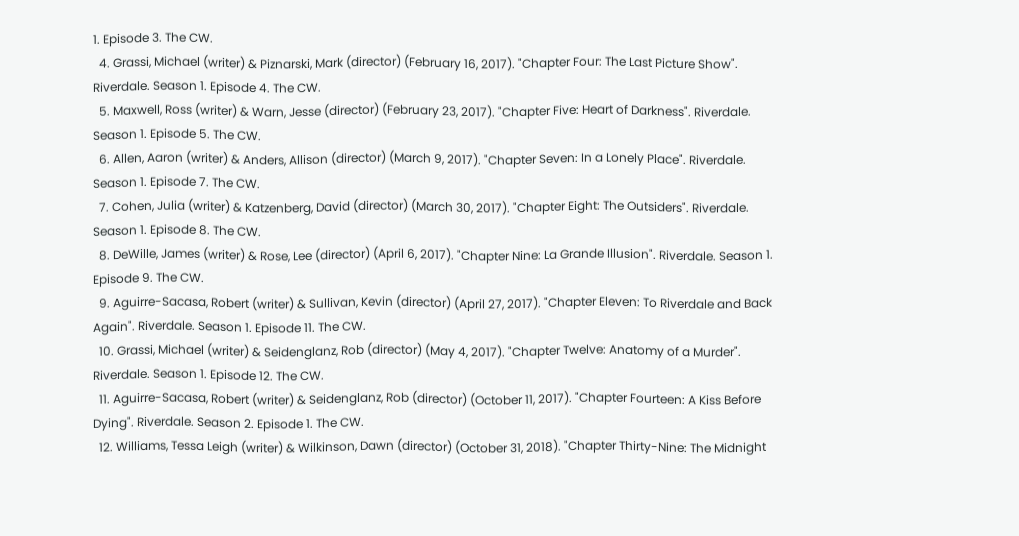1. Episode 3. The CW.
  4. Grassi, Michael (writer) & Piznarski, Mark (director) (February 16, 2017). "Chapter Four: The Last Picture Show". Riverdale. Season 1. Episode 4. The CW.
  5. Maxwell, Ross (writer) & Warn, Jesse (director) (February 23, 2017). "Chapter Five: Heart of Darkness". Riverdale. Season 1. Episode 5. The CW.
  6. Allen, Aaron (writer) & Anders, Allison (director) (March 9, 2017). "Chapter Seven: In a Lonely Place". Riverdale. Season 1. Episode 7. The CW.
  7. Cohen, Julia (writer) & Katzenberg, David (director) (March 30, 2017). "Chapter Eight: The Outsiders". Riverdale. Season 1. Episode 8. The CW.
  8. DeWille, James (writer) & Rose, Lee (director) (April 6, 2017). "Chapter Nine: La Grande Illusion". Riverdale. Season 1. Episode 9. The CW.
  9. Aguirre-Sacasa, Robert (writer) & Sullivan, Kevin (director) (April 27, 2017). "Chapter Eleven: To Riverdale and Back Again". Riverdale. Season 1. Episode 11. The CW.
  10. Grassi, Michael (writer) & Seidenglanz, Rob (director) (May 4, 2017). "Chapter Twelve: Anatomy of a Murder". Riverdale. Season 1. Episode 12. The CW.
  11. Aguirre-Sacasa, Robert (writer) & Seidenglanz, Rob (director) (October 11, 2017). "Chapter Fourteen: A Kiss Before Dying". Riverdale. Season 2. Episode 1. The CW.
  12. Williams, Tessa Leigh (writer) & Wilkinson, Dawn (director) (October 31, 2018). "Chapter Thirty-Nine: The Midnight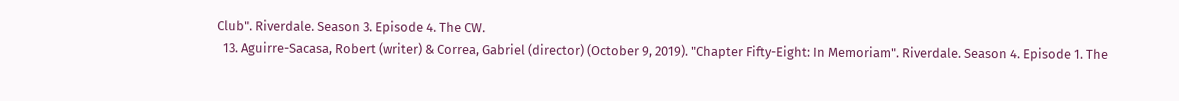Club". Riverdale. Season 3. Episode 4. The CW.
  13. Aguirre-Sacasa, Robert (writer) & Correa, Gabriel (director) (October 9, 2019). "Chapter Fifty-Eight: In Memoriam". Riverdale. Season 4. Episode 1. The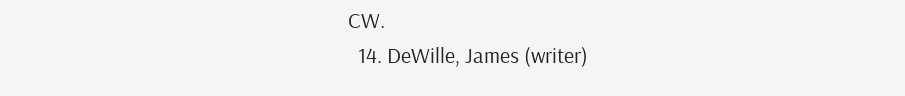CW.
  14. DeWille, James (writer)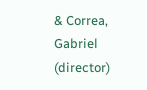& Correa, Gabriel (director)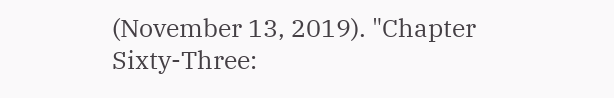(November 13, 2019). "Chapter Sixty-Three: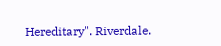Hereditary". Riverdale.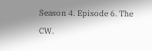Season 4. Episode 6. The CW.